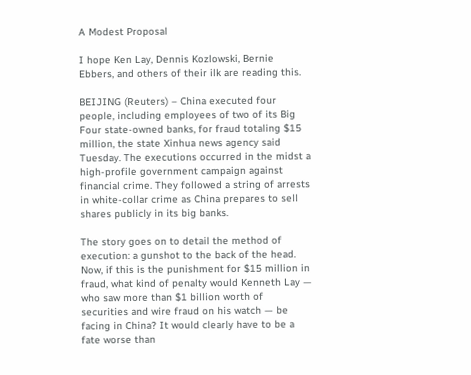A Modest Proposal

I hope Ken Lay, Dennis Kozlowski, Bernie Ebbers, and others of their ilk are reading this.

BEIJING (Reuters) – China executed four people, including employees of two of its Big Four state-owned banks, for fraud totaling $15 million, the state Xinhua news agency said Tuesday. The executions occurred in the midst a high-profile government campaign against financial crime. They followed a string of arrests in white-collar crime as China prepares to sell shares publicly in its big banks.

The story goes on to detail the method of execution: a gunshot to the back of the head. Now, if this is the punishment for $15 million in fraud, what kind of penalty would Kenneth Lay — who saw more than $1 billion worth of securities and wire fraud on his watch — be facing in China? It would clearly have to be a fate worse than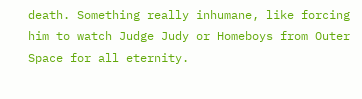death. Something really inhumane, like forcing him to watch Judge Judy or Homeboys from Outer Space for all eternity.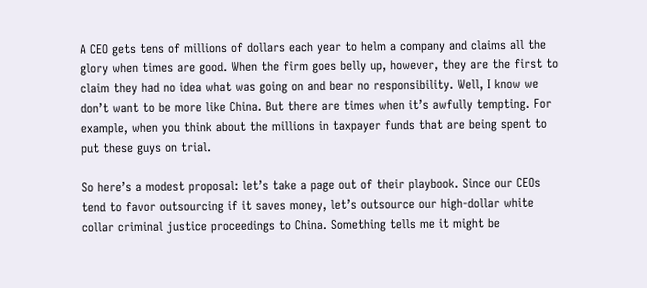A CEO gets tens of millions of dollars each year to helm a company and claims all the glory when times are good. When the firm goes belly up, however, they are the first to claim they had no idea what was going on and bear no responsibility. Well, I know we don’t want to be more like China. But there are times when it’s awfully tempting. For example, when you think about the millions in taxpayer funds that are being spent to put these guys on trial.

So here’s a modest proposal: let’s take a page out of their playbook. Since our CEOs tend to favor outsourcing if it saves money, let’s outsource our high-dollar white collar criminal justice proceedings to China. Something tells me it might be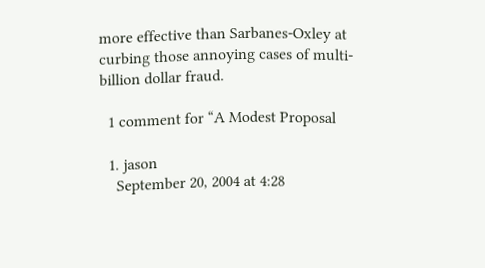more effective than Sarbanes-Oxley at curbing those annoying cases of multi-billion dollar fraud.

  1 comment for “A Modest Proposal

  1. jason
    September 20, 2004 at 4:28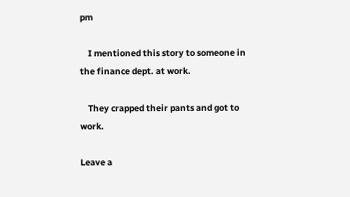pm

    I mentioned this story to someone in the finance dept. at work.

    They crapped their pants and got to work.

Leave a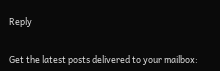Reply


Get the latest posts delivered to your mailbox: